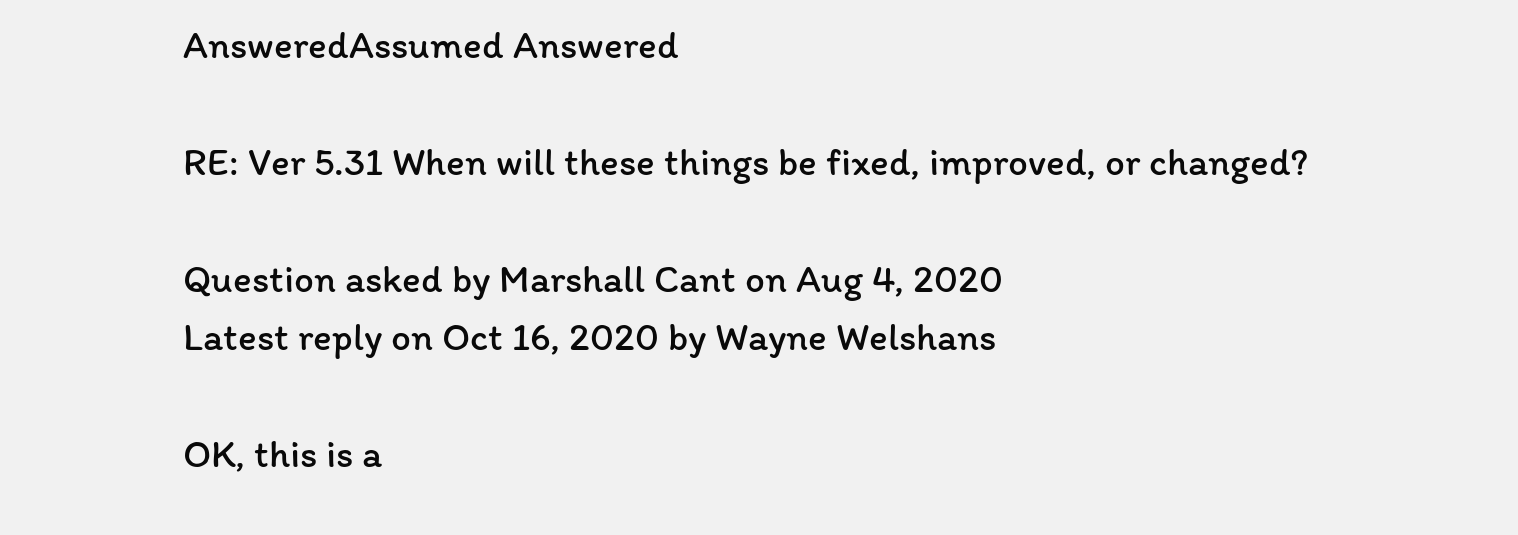AnsweredAssumed Answered

RE: Ver 5.31 When will these things be fixed, improved, or changed?

Question asked by Marshall Cant on Aug 4, 2020
Latest reply on Oct 16, 2020 by Wayne Welshans

OK, this is a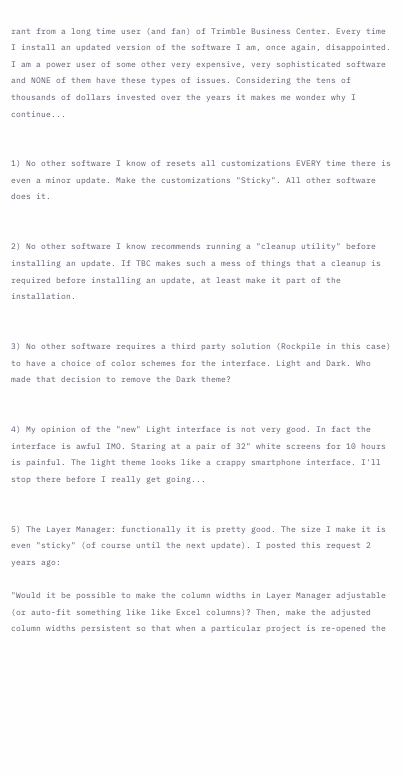rant from a long time user (and fan) of Trimble Business Center. Every time I install an updated version of the software I am, once again, disappointed. I am a power user of some other very expensive, very sophisticated software and NONE of them have these types of issues. Considering the tens of thousands of dollars invested over the years it makes me wonder why I continue...


1) No other software I know of resets all customizations EVERY time there is even a minor update. Make the customizations "Sticky". All other software does it.


2) No other software I know recommends running a "cleanup utility" before installing an update. If TBC makes such a mess of things that a cleanup is required before installing an update, at least make it part of the installation.


3) No other software requires a third party solution (Rockpile in this case) to have a choice of color schemes for the interface. Light and Dark. Who made that decision to remove the Dark theme?


4) My opinion of the "new" Light interface is not very good. In fact the interface is awful IMO. Staring at a pair of 32" white screens for 10 hours is painful. The light theme looks like a crappy smartphone interface. I'll stop there before I really get going...


5) The Layer Manager: functionally it is pretty good. The size I make it is even "sticky" (of course until the next update). I posted this request 2 years ago:

"Would it be possible to make the column widths in Layer Manager adjustable (or auto-fit something like like Excel columns)? Then, make the adjusted column widths persistent so that when a particular project is re-opened the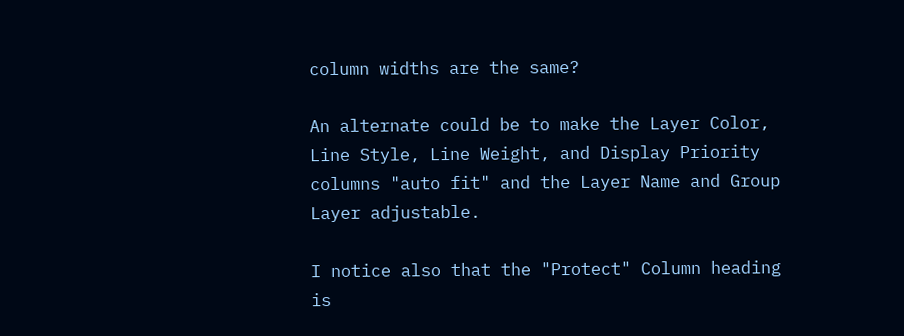column widths are the same?

An alternate could be to make the Layer Color, Line Style, Line Weight, and Display Priority columns "auto fit" and the Layer Name and Group Layer adjustable.

I notice also that the "Protect" Column heading is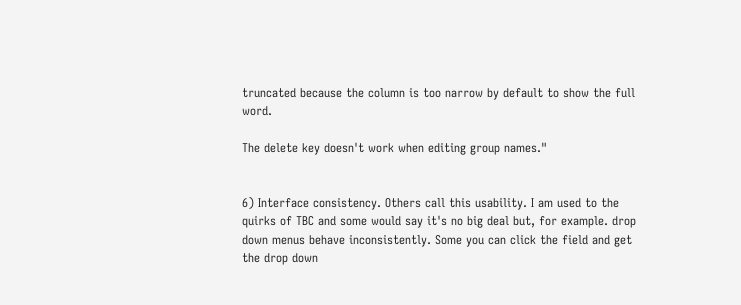truncated because the column is too narrow by default to show the full word.

The delete key doesn't work when editing group names."


6) Interface consistency. Others call this usability. I am used to the quirks of TBC and some would say it's no big deal but, for example. drop down menus behave inconsistently. Some you can click the field and get the drop down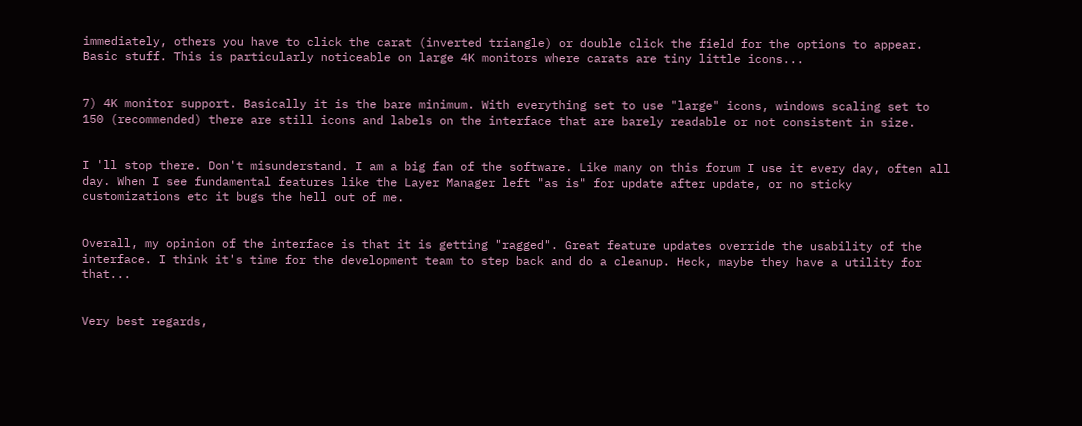immediately, others you have to click the carat (inverted triangle) or double click the field for the options to appear. Basic stuff. This is particularly noticeable on large 4K monitors where carats are tiny little icons...


7) 4K monitor support. Basically it is the bare minimum. With everything set to use "large" icons, windows scaling set to 150 (recommended) there are still icons and labels on the interface that are barely readable or not consistent in size.


I 'll stop there. Don't misunderstand. I am a big fan of the software. Like many on this forum I use it every day, often all day. When I see fundamental features like the Layer Manager left "as is" for update after update, or no sticky customizations etc it bugs the hell out of me.


Overall, my opinion of the interface is that it is getting "ragged". Great feature updates override the usability of the interface. I think it's time for the development team to step back and do a cleanup. Heck, maybe they have a utility for that...


Very best regards,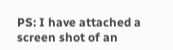PS: I have attached a screen shot of an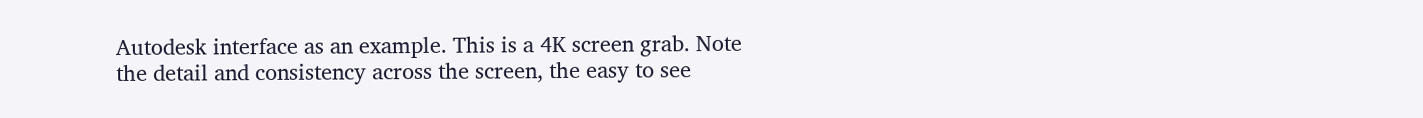Autodesk interface as an example. This is a 4K screen grab. Note the detail and consistency across the screen, the easy to see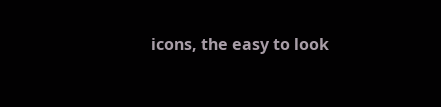icons, the easy to look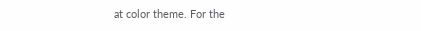at color theme. For the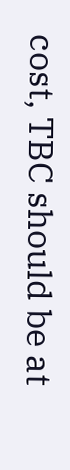cost, TBC should be at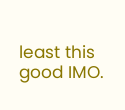least this good IMO.